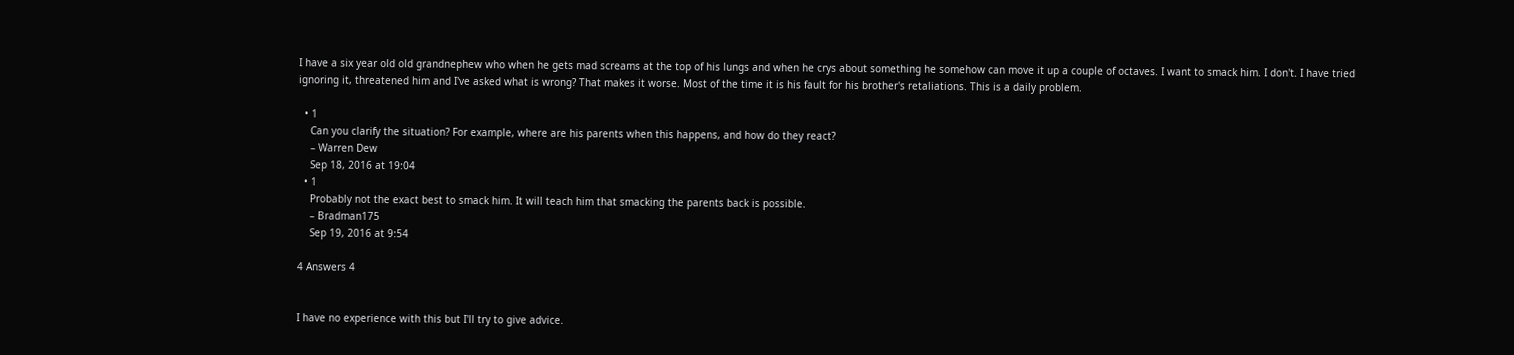I have a six year old old grandnephew who when he gets mad screams at the top of his lungs and when he crys about something he somehow can move it up a couple of octaves. I want to smack him. I don't. I have tried ignoring it, threatened him and I've asked what is wrong? That makes it worse. Most of the time it is his fault for his brother's retaliations. This is a daily problem.

  • 1
    Can you clarify the situation? For example, where are his parents when this happens, and how do they react?
    – Warren Dew
    Sep 18, 2016 at 19:04
  • 1
    Probably not the exact best to smack him. It will teach him that smacking the parents back is possible.
    – Bradman175
    Sep 19, 2016 at 9:54

4 Answers 4


I have no experience with this but I'll try to give advice.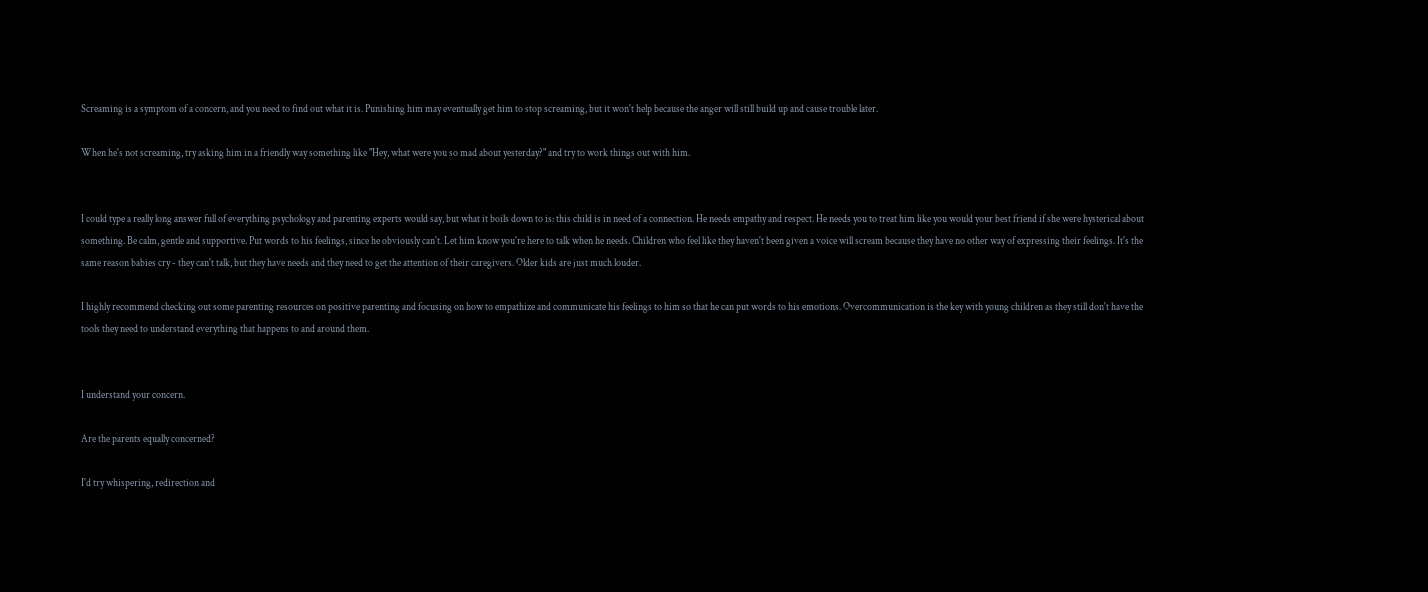Screaming is a symptom of a concern, and you need to find out what it is. Punishing him may eventually get him to stop screaming, but it won't help because the anger will still build up and cause trouble later.

When he's not screaming, try asking him in a friendly way something like "Hey, what were you so mad about yesterday?" and try to work things out with him.


I could type a really long answer full of everything psychology and parenting experts would say, but what it boils down to is: this child is in need of a connection. He needs empathy and respect. He needs you to treat him like you would your best friend if she were hysterical about something. Be calm, gentle and supportive. Put words to his feelings, since he obviously can't. Let him know you're here to talk when he needs. Children who feel like they haven't been given a voice will scream because they have no other way of expressing their feelings. It's the same reason babies cry - they can't talk, but they have needs and they need to get the attention of their caregivers. Older kids are just much louder.

I highly recommend checking out some parenting resources on positive parenting and focusing on how to empathize and communicate his feelings to him so that he can put words to his emotions. Overcommunication is the key with young children as they still don't have the tools they need to understand everything that happens to and around them.


I understand your concern.

Are the parents equally concerned?

I'd try whispering, redirection and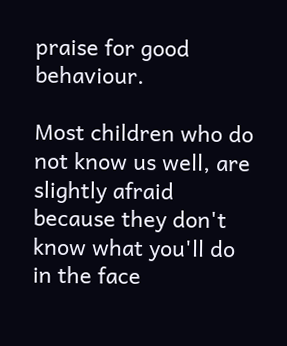praise for good behaviour.

Most children who do not know us well, are slightly afraid because they don't know what you'll do in the face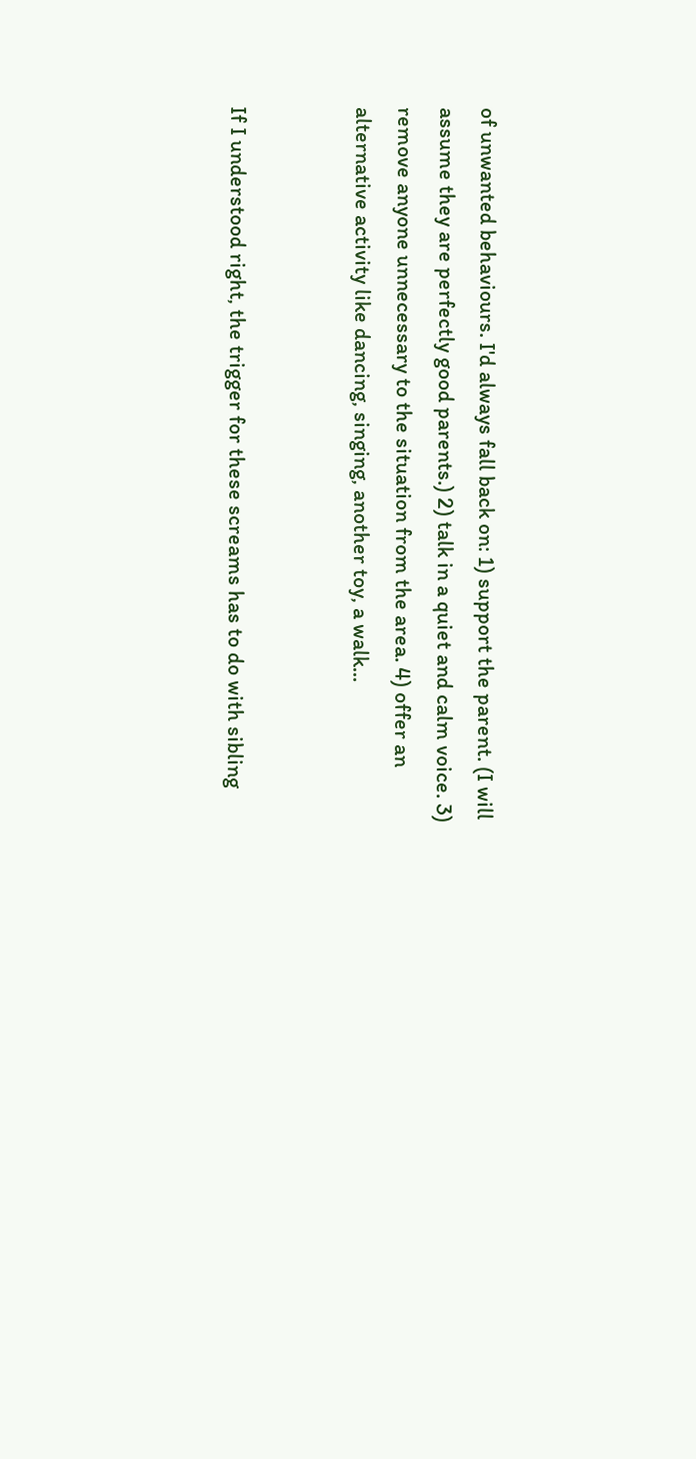of unwanted behaviours. I'd always fall back on: 1) support the parent. (I will assume they are perfectly good parents.) 2) talk in a quiet and calm voice. 3) remove anyone unnecessary to the situation from the area. 4) offer an alternative activity like dancing, singing, another toy, a walk...


If I understood right, the trigger for these screams has to do with sibling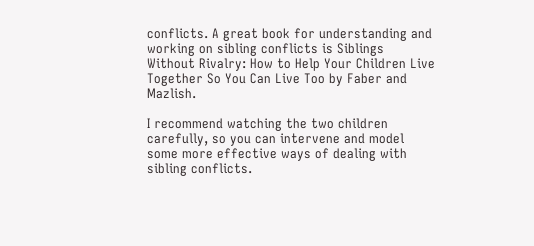conflicts. A great book for understanding and working on sibling conflicts is Siblings Without Rivalry: How to Help Your Children Live Together So You Can Live Too by Faber and Mazlish.

I recommend watching the two children carefully, so you can intervene and model some more effective ways of dealing with sibling conflicts.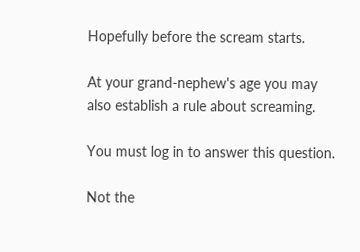Hopefully before the scream starts.

At your grand-nephew's age you may also establish a rule about screaming.

You must log in to answer this question.

Not the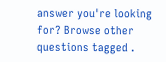answer you're looking for? Browse other questions tagged .